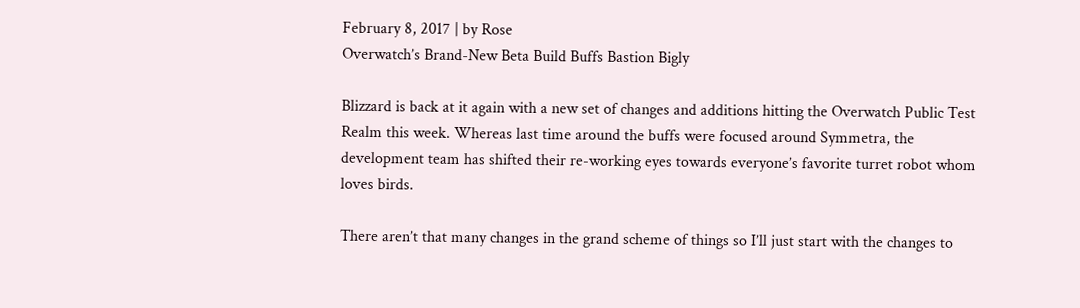February 8, 2017 | by Rose
Overwatch’s Brand-New Beta Build Buffs Bastion Bigly

Blizzard is back at it again with a new set of changes and additions hitting the Overwatch Public Test Realm this week. Whereas last time around the buffs were focused around Symmetra, the development team has shifted their re-working eyes towards everyone’s favorite turret robot whom loves birds.

There aren’t that many changes in the grand scheme of things so I’ll just start with the changes to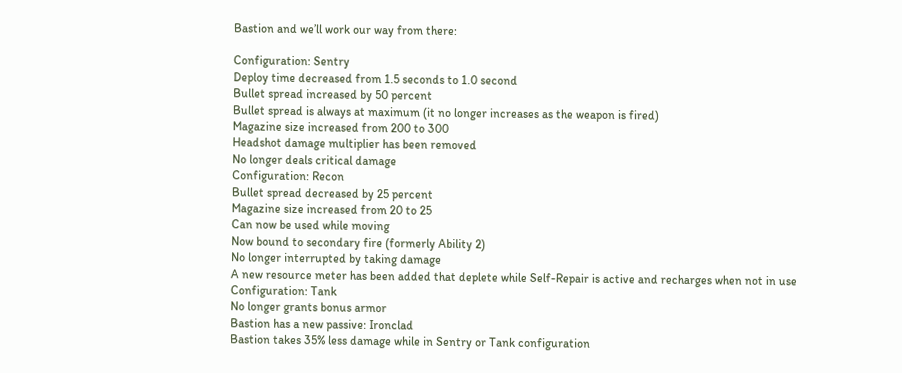Bastion and we’ll work our way from there:

Configuration: Sentry
Deploy time decreased from 1.5 seconds to 1.0 second
Bullet spread increased by 50 percent
Bullet spread is always at maximum (it no longer increases as the weapon is fired)
Magazine size increased from 200 to 300
Headshot damage multiplier has been removed
No longer deals critical damage
Configuration: Recon
Bullet spread decreased by 25 percent
Magazine size increased from 20 to 25
Can now be used while moving
Now bound to secondary fire (formerly Ability 2)
No longer interrupted by taking damage
A new resource meter has been added that deplete while Self-Repair is active and recharges when not in use
Configuration: Tank
No longer grants bonus armor
Bastion has a new passive: Ironclad
Bastion takes 35% less damage while in Sentry or Tank configuration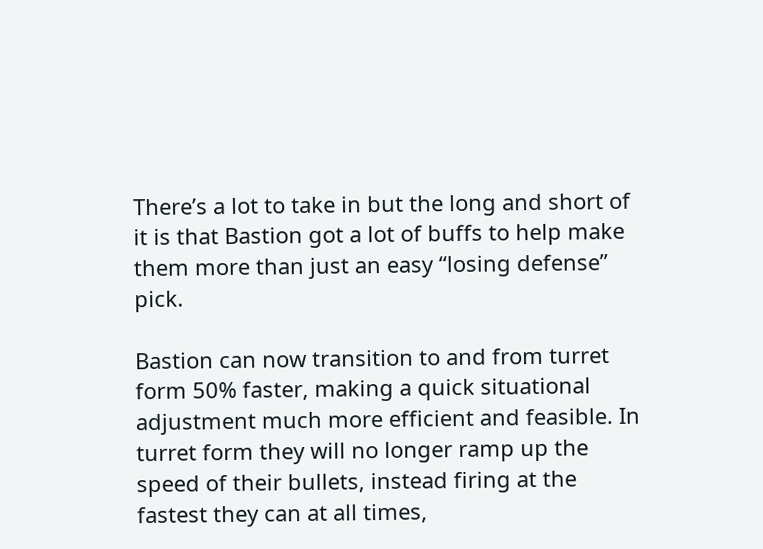There’s a lot to take in but the long and short of it is that Bastion got a lot of buffs to help make them more than just an easy “losing defense” pick.

Bastion can now transition to and from turret form 50% faster, making a quick situational adjustment much more efficient and feasible. In turret form they will no longer ramp up the speed of their bullets, instead firing at the fastest they can at all times,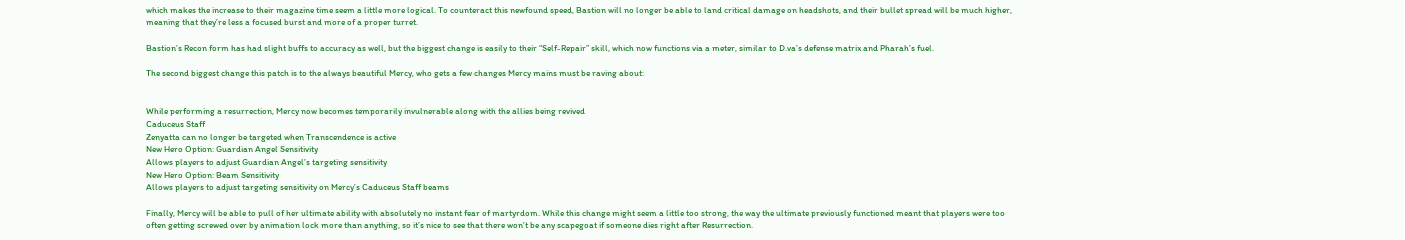which makes the increase to their magazine time seem a little more logical. To counteract this newfound speed, Bastion will no longer be able to land critical damage on headshots, and their bullet spread will be much higher, meaning that they’re less a focused burst and more of a proper turret.

Bastion’s Recon form has had slight buffs to accuracy as well, but the biggest change is easily to their “Self-Repair” skill, which now functions via a meter, similar to D.va’s defense matrix and Pharah’s fuel.

The second biggest change this patch is to the always beautiful Mercy, who gets a few changes Mercy mains must be raving about:


While performing a resurrection, Mercy now becomes temporarily invulnerable along with the allies being revived
Caduceus Staff
Zenyatta can no longer be targeted when Transcendence is active
New Hero Option: Guardian Angel Sensitivity
Allows players to adjust Guardian Angel’s targeting sensitivity
New Hero Option: Beam Sensitivity
Allows players to adjust targeting sensitivity on Mercy’s Caduceus Staff beams

Finally, Mercy will be able to pull of her ultimate ability with absolutely no instant fear of martyrdom. While this change might seem a little too strong, the way the ultimate previously functioned meant that players were too often getting screwed over by animation lock more than anything, so it’s nice to see that there won’t be any scapegoat if someone dies right after Resurrection.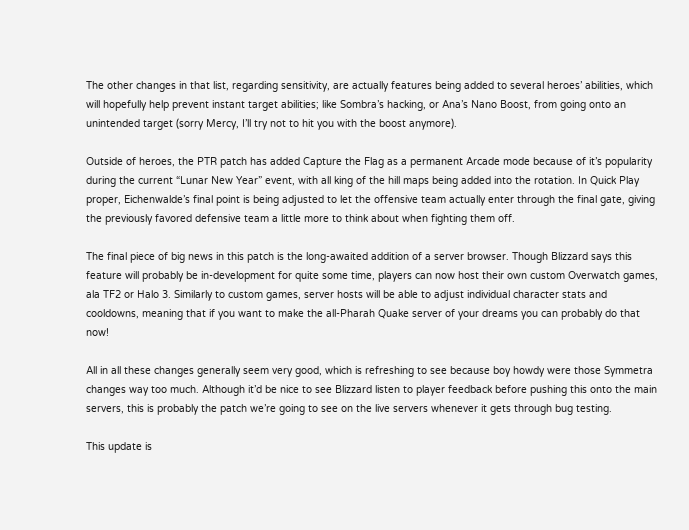The other changes in that list, regarding sensitivity, are actually features being added to several heroes’ abilities, which will hopefully help prevent instant target abilities; like Sombra’s hacking, or Ana’s Nano Boost, from going onto an unintended target (sorry Mercy, I’ll try not to hit you with the boost anymore).

Outside of heroes, the PTR patch has added Capture the Flag as a permanent Arcade mode because of it’s popularity during the current “Lunar New Year” event, with all king of the hill maps being added into the rotation. In Quick Play proper, Eichenwalde’s final point is being adjusted to let the offensive team actually enter through the final gate, giving the previously favored defensive team a little more to think about when fighting them off.

The final piece of big news in this patch is the long-awaited addition of a server browser. Though Blizzard says this feature will probably be in-development for quite some time, players can now host their own custom Overwatch games, ala TF2 or Halo 3. Similarly to custom games, server hosts will be able to adjust individual character stats and cooldowns, meaning that if you want to make the all-Pharah Quake server of your dreams you can probably do that now!

All in all these changes generally seem very good, which is refreshing to see because boy howdy were those Symmetra changes way too much. Although it’d be nice to see Blizzard listen to player feedback before pushing this onto the main servers, this is probably the patch we’re going to see on the live servers whenever it gets through bug testing.

This update is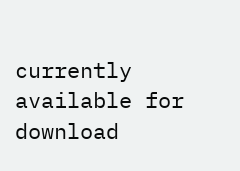currently available for download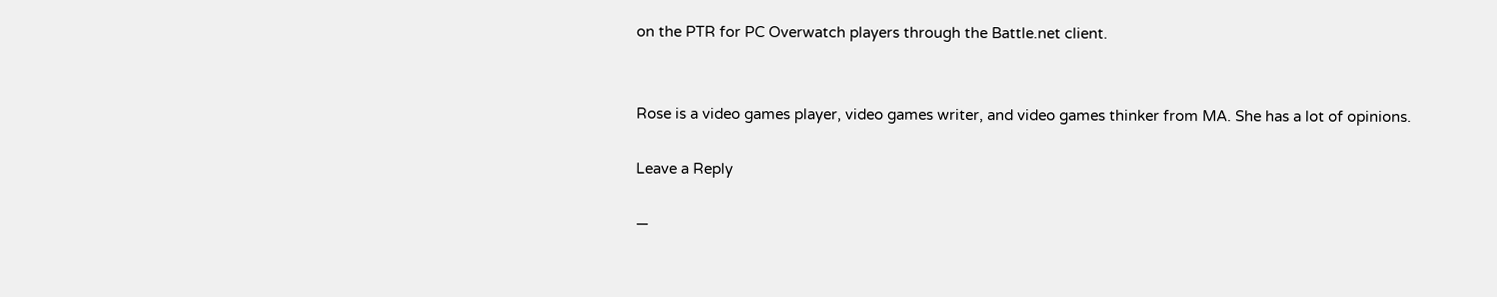on the PTR for PC Overwatch players through the Battle.net client.


Rose is a video games player, video games writer, and video games thinker from MA. She has a lot of opinions.

Leave a Reply

—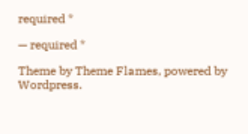required *

— required *

Theme by Theme Flames, powered by Wordpress.